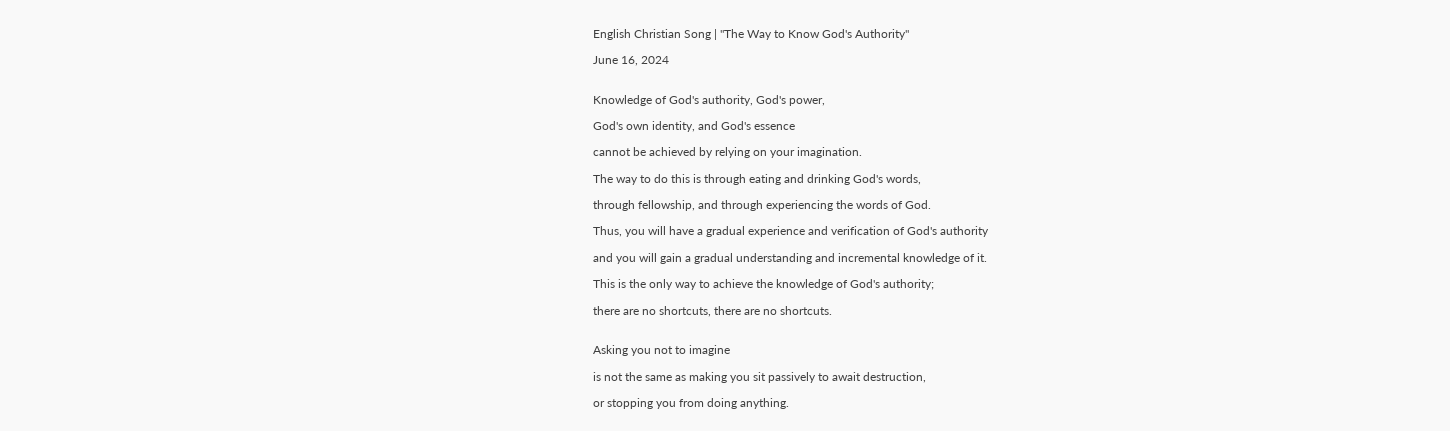English Christian Song | "The Way to Know God's Authority"

June 16, 2024


Knowledge of God's authority, God's power,

God's own identity, and God's essence

cannot be achieved by relying on your imagination.

The way to do this is through eating and drinking God's words,

through fellowship, and through experiencing the words of God.

Thus, you will have a gradual experience and verification of God's authority

and you will gain a gradual understanding and incremental knowledge of it.

This is the only way to achieve the knowledge of God's authority;

there are no shortcuts, there are no shortcuts.


Asking you not to imagine

is not the same as making you sit passively to await destruction,

or stopping you from doing anything.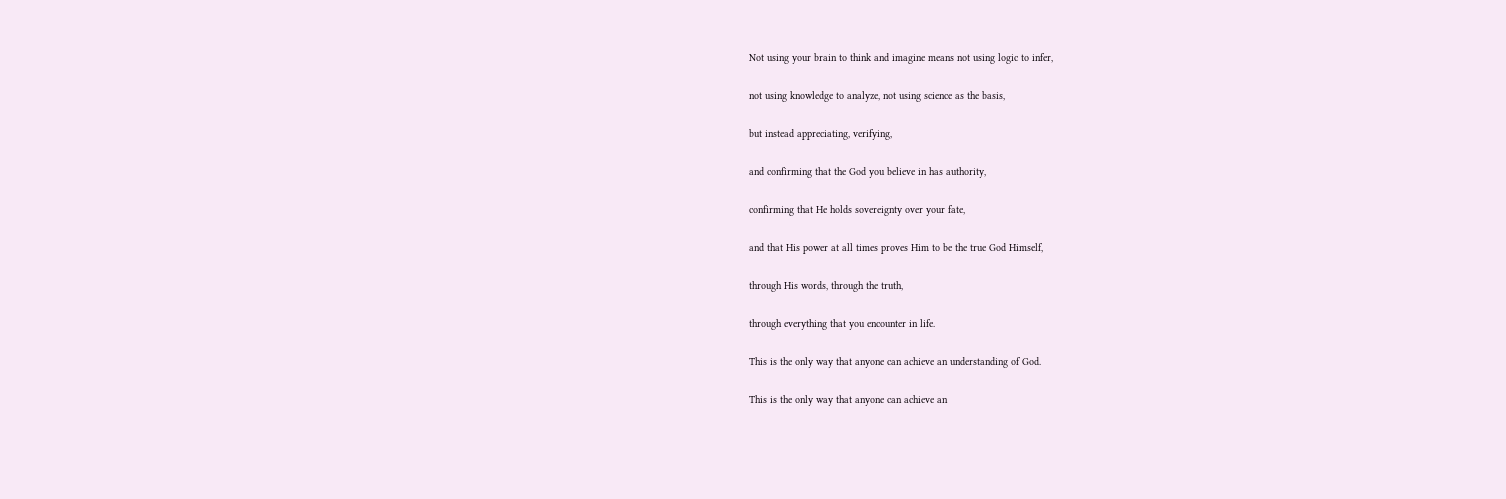Not using your brain to think and imagine means not using logic to infer,

not using knowledge to analyze, not using science as the basis,

but instead appreciating, verifying,

and confirming that the God you believe in has authority,

confirming that He holds sovereignty over your fate,

and that His power at all times proves Him to be the true God Himself,

through His words, through the truth,

through everything that you encounter in life.

This is the only way that anyone can achieve an understanding of God.

This is the only way that anyone can achieve an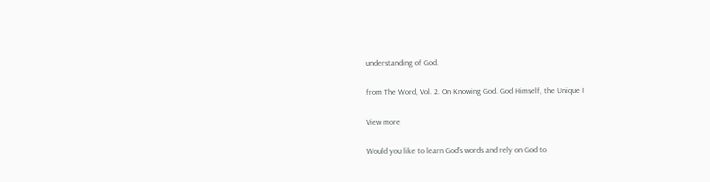understanding of God.

from The Word, Vol. 2. On Knowing God. God Himself, the Unique I

View more

Would you like to learn God’s words and rely on God to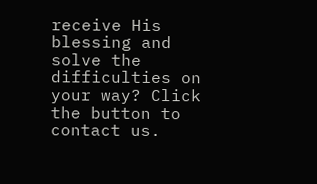receive His blessing and solve the difficulties on your way? Click the button to contact us.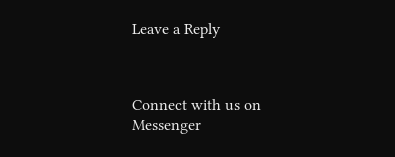Leave a Reply



Connect with us on Messenger